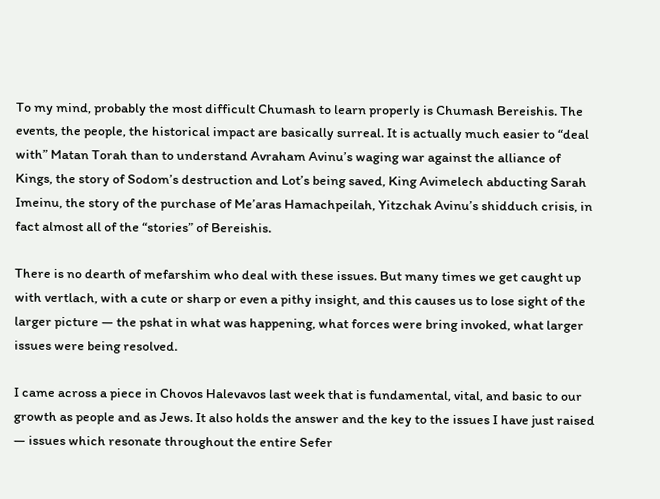To my mind, probably the most difficult Chumash to learn properly is Chumash Bereishis. The events, the people, the historical impact are basically surreal. It is actually much easier to “deal with” Matan Torah than to understand Avraham Avinu’s waging war against the alliance of Kings, the story of Sodom’s destruction and Lot’s being saved, King Avimelech abducting Sarah Imeinu, the story of the purchase of Me’aras Hamachpeilah, Yitzchak Avinu’s shidduch crisis, in fact almost all of the “stories” of Bereishis.

There is no dearth of mefarshim who deal with these issues. But many times we get caught up with vertlach, with a cute or sharp or even a pithy insight, and this causes us to lose sight of the larger picture — the pshat in what was happening, what forces were bring invoked, what larger issues were being resolved.

I came across a piece in Chovos Halevavos last week that is fundamental, vital, and basic to our growth as people and as Jews. It also holds the answer and the key to the issues I have just raised — issues which resonate throughout the entire Sefer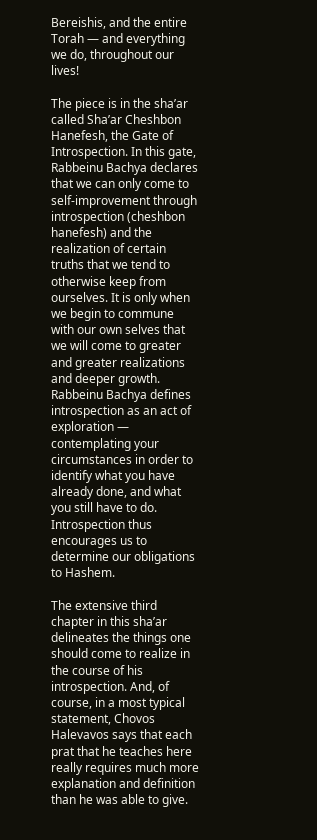Bereishis, and the entire Torah — and everything we do, throughout our lives!

The piece is in the sha’ar called Sha’ar Cheshbon Hanefesh, the Gate of Introspection. In this gate, Rabbeinu Bachya declares that we can only come to self-improvement through introspection (cheshbon hanefesh) and the realization of certain truths that we tend to otherwise keep from ourselves. It is only when we begin to commune with our own selves that we will come to greater and greater realizations and deeper growth. Rabbeinu Bachya defines introspection as an act of exploration — contemplating your circumstances in order to identify what you have already done, and what you still have to do. Introspection thus encourages us to determine our obligations to Hashem.

The extensive third chapter in this sha’ar delineates the things one should come to realize in the course of his introspection. And, of course, in a most typical statement, Chovos Halevavos says that each prat that he teaches here really requires much more explanation and definition than he was able to give.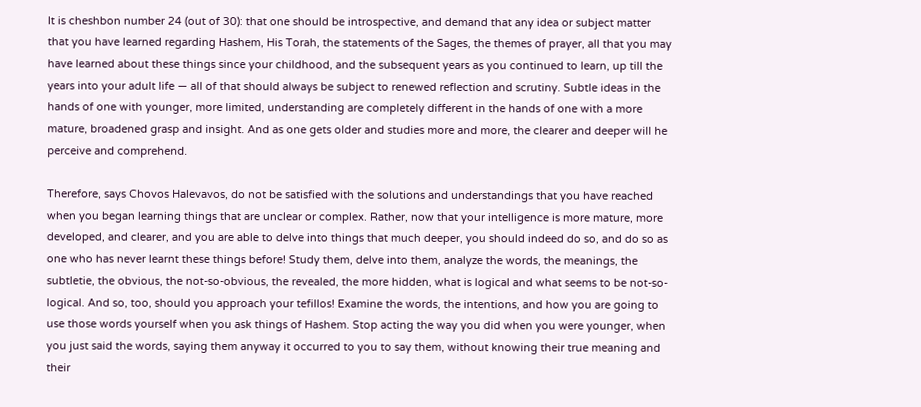It is cheshbon number 24 (out of 30): that one should be introspective, and demand that any idea or subject matter that you have learned regarding Hashem, His Torah, the statements of the Sages, the themes of prayer, all that you may have learned about these things since your childhood, and the subsequent years as you continued to learn, up till the years into your adult life — all of that should always be subject to renewed reflection and scrutiny. Subtle ideas in the hands of one with younger, more limited, understanding are completely different in the hands of one with a more mature, broadened grasp and insight. And as one gets older and studies more and more, the clearer and deeper will he perceive and comprehend.

Therefore, says Chovos Halevavos, do not be satisfied with the solutions and understandings that you have reached when you began learning things that are unclear or complex. Rather, now that your intelligence is more mature, more developed, and clearer, and you are able to delve into things that much deeper, you should indeed do so, and do so as one who has never learnt these things before! Study them, delve into them, analyze the words, the meanings, the subtletie, the obvious, the not-so-obvious, the revealed, the more hidden, what is logical and what seems to be not-so-logical. And so, too, should you approach your tefillos! Examine the words, the intentions, and how you are going to use those words yourself when you ask things of Hashem. Stop acting the way you did when you were younger, when you just said the words, saying them anyway it occurred to you to say them, without knowing their true meaning and their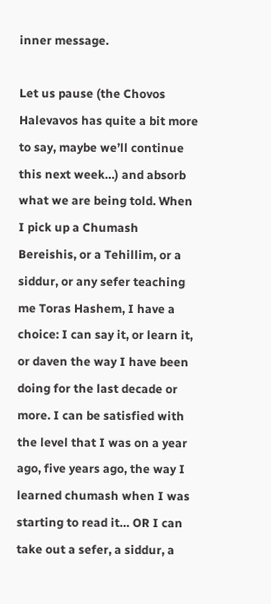inner message.

Let us pause (the Chovos Halevavos has quite a bit more to say, maybe we’ll continue this next week…) and absorb what we are being told. When I pick up a Chumash Bereishis, or a Tehillim, or a siddur, or any sefer teaching me Toras Hashem, I have a choice: I can say it, or learn it, or daven the way I have been doing for the last decade or more. I can be satisfied with the level that I was on a year ago, five years ago, the way I learned chumash when I was starting to read it… OR I can take out a sefer, a siddur, a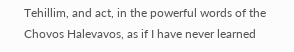Tehillim, and act, in the powerful words of the Chovos Halevavos, as if I have never learned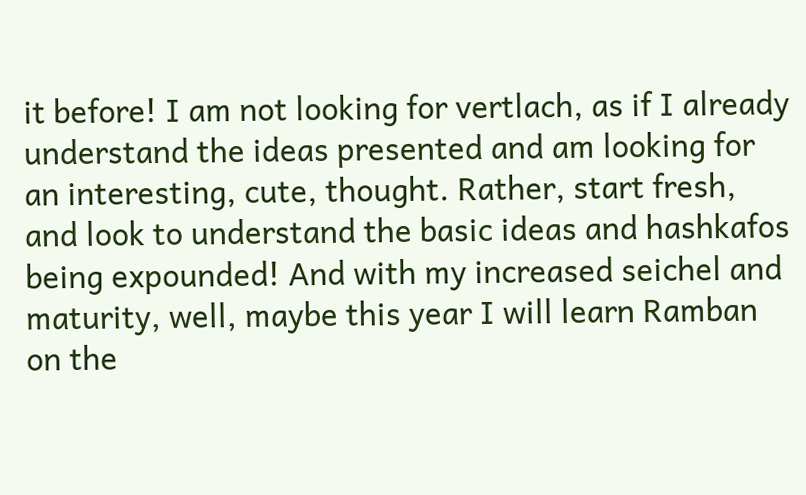it before! I am not looking for vertlach, as if I already understand the ideas presented and am looking for an interesting, cute, thought. Rather, start fresh, and look to understand the basic ideas and hashkafos being expounded! And with my increased seichel and maturity, well, maybe this year I will learn Ramban on the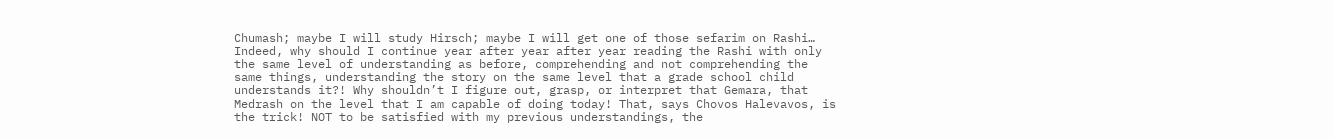Chumash; maybe I will study Hirsch; maybe I will get one of those sefarim on Rashi… Indeed, why should I continue year after year after year reading the Rashi with only the same level of understanding as before, comprehending and not comprehending the same things, understanding the story on the same level that a grade school child understands it?! Why shouldn’t I figure out, grasp, or interpret that Gemara, that Medrash on the level that I am capable of doing today! That, says Chovos Halevavos, is the trick! NOT to be satisfied with my previous understandings, the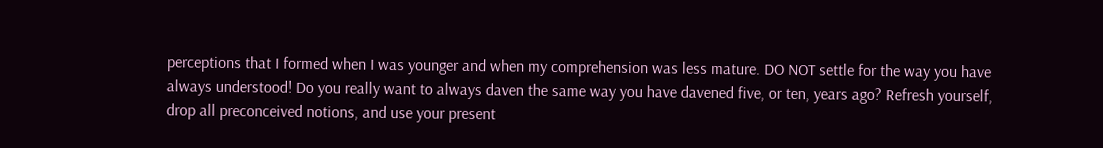perceptions that I formed when I was younger and when my comprehension was less mature. DO NOT settle for the way you have always understood! Do you really want to always daven the same way you have davened five, or ten, years ago? Refresh yourself, drop all preconceived notions, and use your present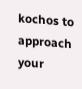kochos to approach your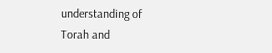understanding of Torah and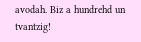avodah. Biz a hundrehd un tvantzig!